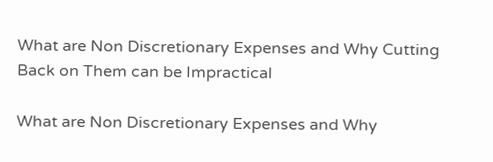What are Non Discretionary Expenses and Why Cutting Back on Them can be Impractical

What are Non Discretionary Expenses and Why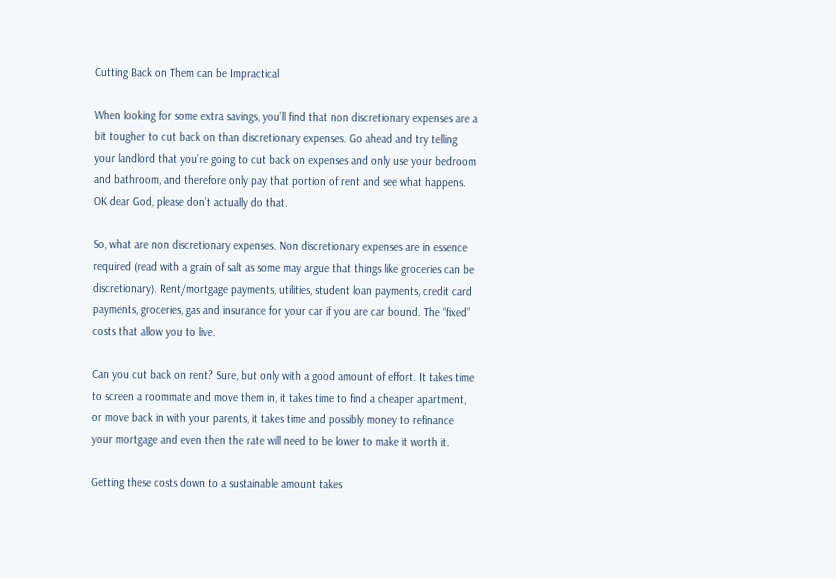Cutting Back on Them can be Impractical

When looking for some extra savings, you’ll find that non discretionary expenses are a bit tougher to cut back on than discretionary expenses. Go ahead and try telling your landlord that you’re going to cut back on expenses and only use your bedroom and bathroom, and therefore only pay that portion of rent and see what happens. OK dear God, please don’t actually do that.

So, what are non discretionary expenses. Non discretionary expenses are in essence required (read with a grain of salt as some may argue that things like groceries can be discretionary). Rent/mortgage payments, utilities, student loan payments, credit card payments, groceries, gas and insurance for your car if you are car bound. The “fixed” costs that allow you to live.

Can you cut back on rent? Sure, but only with a good amount of effort. It takes time to screen a roommate and move them in, it takes time to find a cheaper apartment, or move back in with your parents, it takes time and possibly money to refinance your mortgage and even then the rate will need to be lower to make it worth it.

Getting these costs down to a sustainable amount takes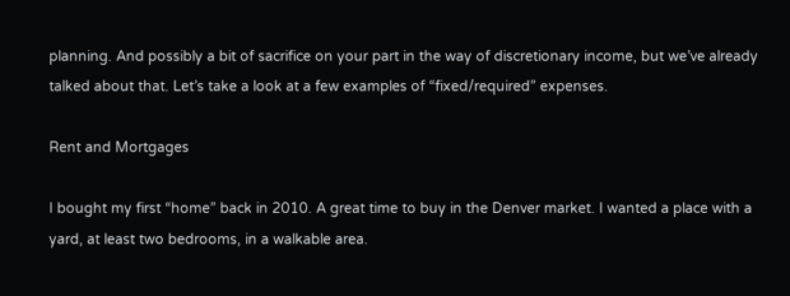planning. And possibly a bit of sacrifice on your part in the way of discretionary income, but we’ve already talked about that. Let’s take a look at a few examples of “fixed/required” expenses.

Rent and Mortgages

I bought my first “home” back in 2010. A great time to buy in the Denver market. I wanted a place with a yard, at least two bedrooms, in a walkable area.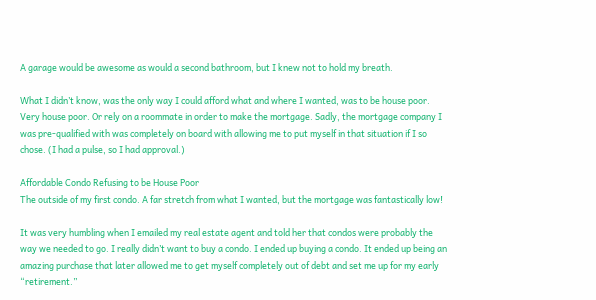A garage would be awesome as would a second bathroom, but I knew not to hold my breath.

What I didn’t know, was the only way I could afford what and where I wanted, was to be house poor. Very house poor. Or rely on a roommate in order to make the mortgage. Sadly, the mortgage company I was pre-qualified with was completely on board with allowing me to put myself in that situation if I so chose. (I had a pulse, so I had approval.)

Affordable Condo Refusing to be House Poor
The outside of my first condo. A far stretch from what I wanted, but the mortgage was fantastically low!

It was very humbling when I emailed my real estate agent and told her that condos were probably the way we needed to go. I really didn’t want to buy a condo. I ended up buying a condo. It ended up being an amazing purchase that later allowed me to get myself completely out of debt and set me up for my early “retirement.”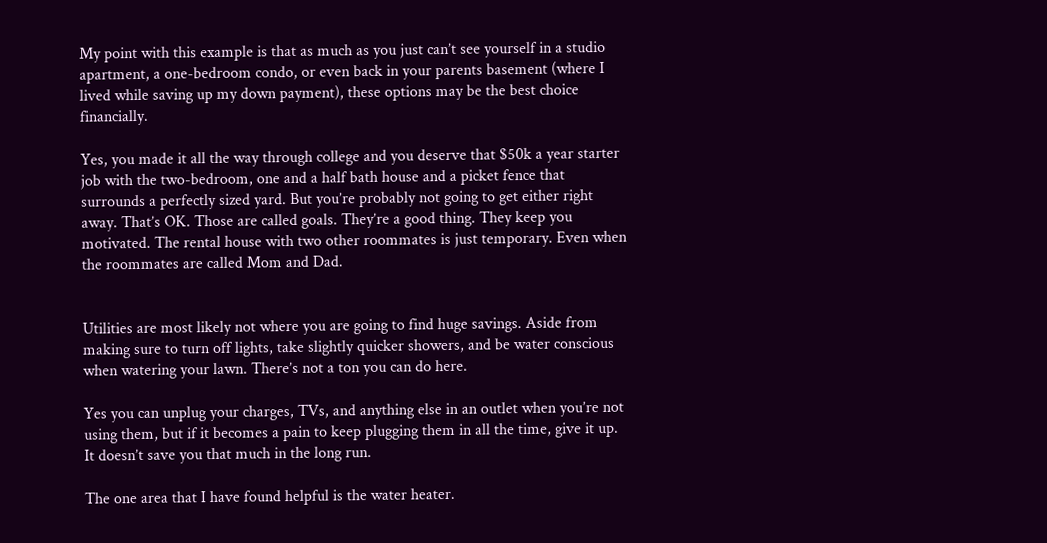My point with this example is that as much as you just can’t see yourself in a studio apartment, a one-bedroom condo, or even back in your parents basement (where I lived while saving up my down payment), these options may be the best choice financially.

Yes, you made it all the way through college and you deserve that $50k a year starter job with the two-bedroom, one and a half bath house and a picket fence that surrounds a perfectly sized yard. But you’re probably not going to get either right away. That’s OK. Those are called goals. They’re a good thing. They keep you motivated. The rental house with two other roommates is just temporary. Even when the roommates are called Mom and Dad.


Utilities are most likely not where you are going to find huge savings. Aside from making sure to turn off lights, take slightly quicker showers, and be water conscious when watering your lawn. There’s not a ton you can do here.

Yes you can unplug your charges, TVs, and anything else in an outlet when you’re not using them, but if it becomes a pain to keep plugging them in all the time, give it up. It doesn’t save you that much in the long run.

The one area that I have found helpful is the water heater.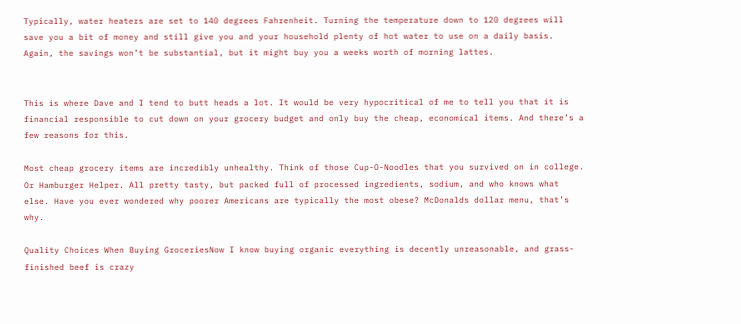Typically, water heaters are set to 140 degrees Fahrenheit. Turning the temperature down to 120 degrees will save you a bit of money and still give you and your household plenty of hot water to use on a daily basis. Again, the savings won’t be substantial, but it might buy you a weeks worth of morning lattes.


This is where Dave and I tend to butt heads a lot. It would be very hypocritical of me to tell you that it is financial responsible to cut down on your grocery budget and only buy the cheap, economical items. And there’s a few reasons for this.

Most cheap grocery items are incredibly unhealthy. Think of those Cup-O-Noodles that you survived on in college. Or Hamburger Helper. All pretty tasty, but packed full of processed ingredients, sodium, and who knows what else. Have you ever wondered why poorer Americans are typically the most obese? McDonalds dollar menu, that’s why.

Quality Choices When Buying GroceriesNow I know buying organic everything is decently unreasonable, and grass-finished beef is crazy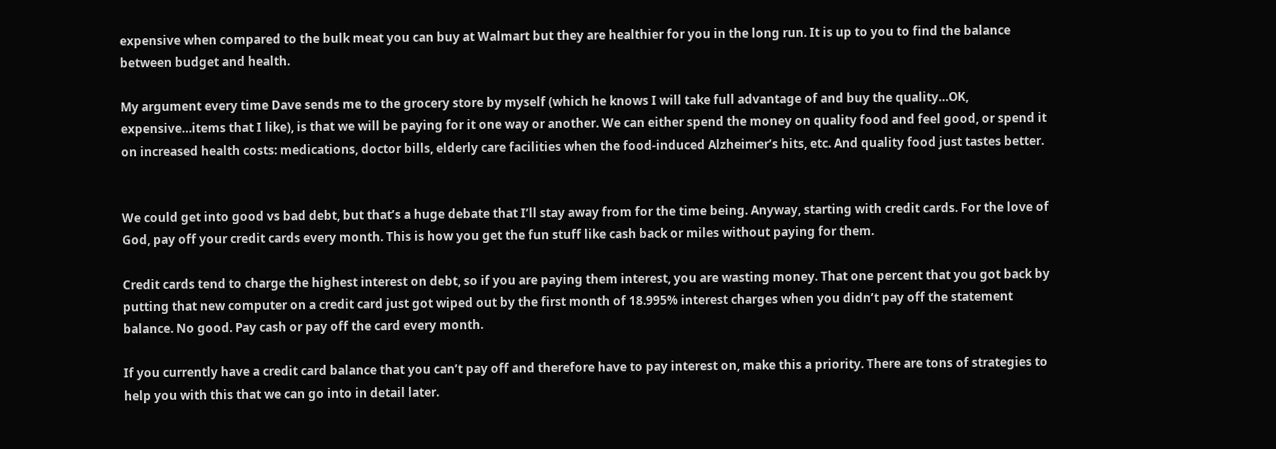expensive when compared to the bulk meat you can buy at Walmart but they are healthier for you in the long run. It is up to you to find the balance between budget and health.

My argument every time Dave sends me to the grocery store by myself (which he knows I will take full advantage of and buy the quality…OK, expensive…items that I like), is that we will be paying for it one way or another. We can either spend the money on quality food and feel good, or spend it on increased health costs: medications, doctor bills, elderly care facilities when the food-induced Alzheimer’s hits, etc. And quality food just tastes better.


We could get into good vs bad debt, but that’s a huge debate that I’ll stay away from for the time being. Anyway, starting with credit cards. For the love of God, pay off your credit cards every month. This is how you get the fun stuff like cash back or miles without paying for them.

Credit cards tend to charge the highest interest on debt, so if you are paying them interest, you are wasting money. That one percent that you got back by putting that new computer on a credit card just got wiped out by the first month of 18.995% interest charges when you didn’t pay off the statement balance. No good. Pay cash or pay off the card every month.

If you currently have a credit card balance that you can’t pay off and therefore have to pay interest on, make this a priority. There are tons of strategies to help you with this that we can go into in detail later.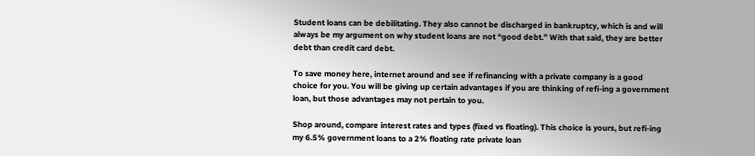Student loans can be debilitating. They also cannot be discharged in bankruptcy, which is and will always be my argument on why student loans are not “good debt.” With that said, they are better debt than credit card debt.

To save money here, internet around and see if refinancing with a private company is a good choice for you. You will be giving up certain advantages if you are thinking of refi-ing a government loan, but those advantages may not pertain to you.

Shop around, compare interest rates and types (fixed vs floating). This choice is yours, but refi-ing my 6.5% government loans to a 2% floating rate private loan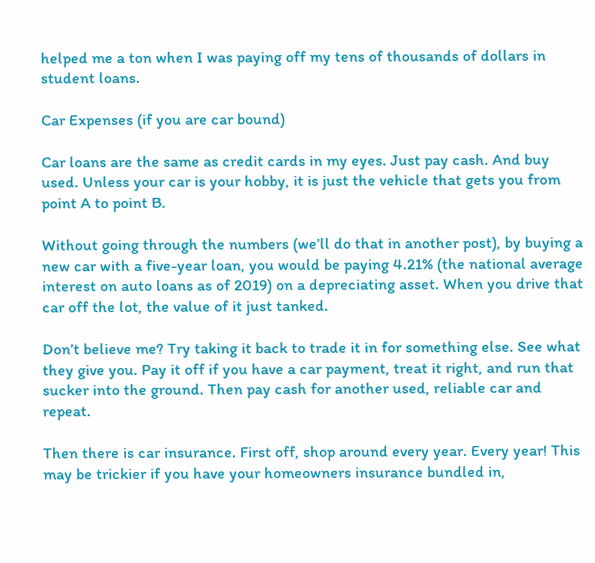helped me a ton when I was paying off my tens of thousands of dollars in student loans.

Car Expenses (if you are car bound)

Car loans are the same as credit cards in my eyes. Just pay cash. And buy used. Unless your car is your hobby, it is just the vehicle that gets you from point A to point B.

Without going through the numbers (we’ll do that in another post), by buying a new car with a five-year loan, you would be paying 4.21% (the national average interest on auto loans as of 2019) on a depreciating asset. When you drive that car off the lot, the value of it just tanked.

Don’t believe me? Try taking it back to trade it in for something else. See what they give you. Pay it off if you have a car payment, treat it right, and run that sucker into the ground. Then pay cash for another used, reliable car and repeat.

Then there is car insurance. First off, shop around every year. Every year! This may be trickier if you have your homeowners insurance bundled in,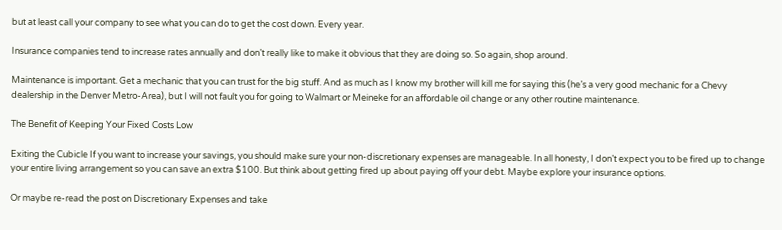but at least call your company to see what you can do to get the cost down. Every year.

Insurance companies tend to increase rates annually and don’t really like to make it obvious that they are doing so. So again, shop around.

Maintenance is important. Get a mechanic that you can trust for the big stuff. And as much as I know my brother will kill me for saying this (he’s a very good mechanic for a Chevy dealership in the Denver Metro-Area), but I will not fault you for going to Walmart or Meineke for an affordable oil change or any other routine maintenance.

The Benefit of Keeping Your Fixed Costs Low

Exiting the Cubicle If you want to increase your savings, you should make sure your non-discretionary expenses are manageable. In all honesty, I don’t expect you to be fired up to change your entire living arrangement so you can save an extra $100. But think about getting fired up about paying off your debt. Maybe explore your insurance options.

Or maybe re-read the post on Discretionary Expenses and take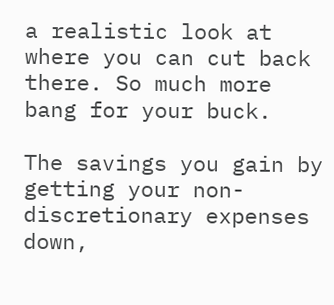a realistic look at where you can cut back there. So much more bang for your buck.

The savings you gain by getting your non-discretionary expenses down,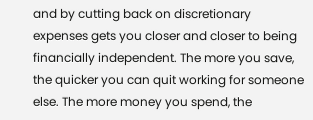and by cutting back on discretionary expenses gets you closer and closer to being financially independent. The more you save, the quicker you can quit working for someone else. The more money you spend, the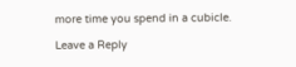more time you spend in a cubicle.

Leave a Reply